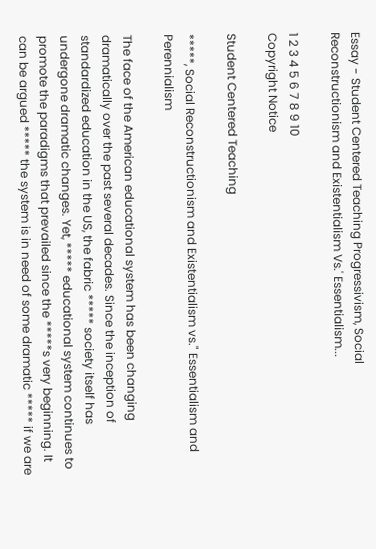Essay - Student Centered Teaching Progressivism, Social Reconstructionism and Existentialism Vs.' Essentialism...

1 2 3 4 5 6 7 8 9 10
Copyright Notice

Student Centered Teaching

*****, Social Reconstructionism and Existentialism vs." Essentialism and Perennialism

The face of the American educational system has been changing dramatically over the past several decades. Since the inception of standardized education in the US, the fabric ***** society itself has undergone dramatic changes. Yet, ***** educational system continues to promote the paradigms that prevailed since the *****s very beginning. It can be argued ***** the system is in need of some dramatic ***** if we are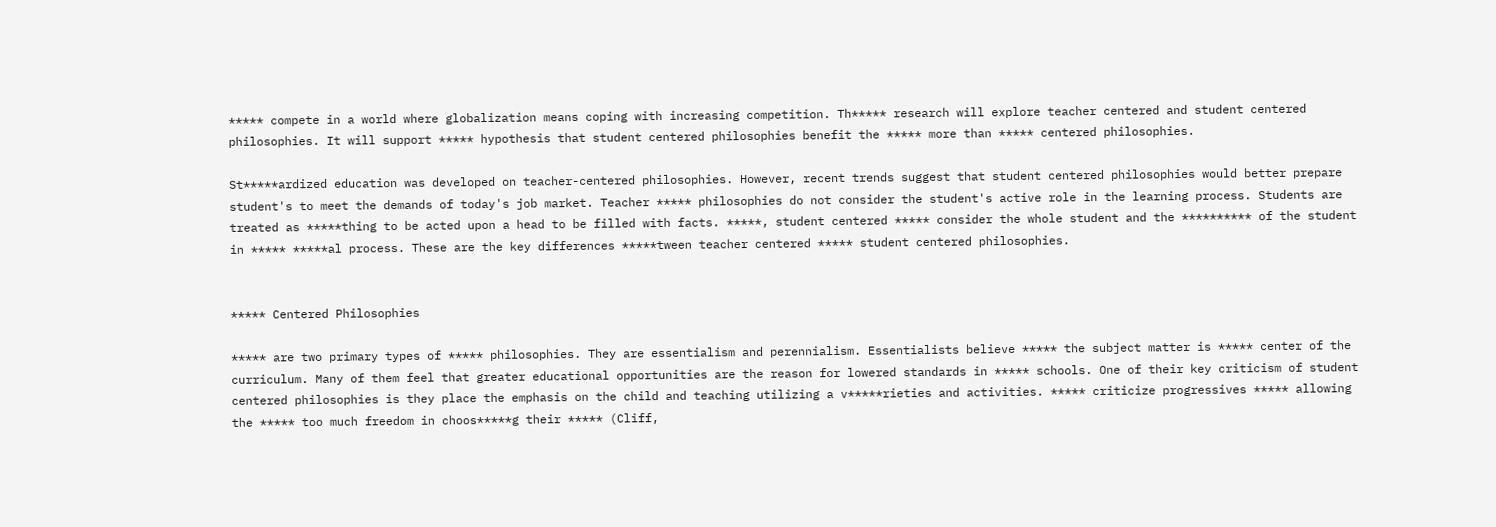***** compete in a world where globalization means coping with increasing competition. Th***** research will explore teacher centered and student centered philosophies. It will support ***** hypothesis that student centered philosophies benefit the ***** more than ***** centered philosophies.

St*****ardized education was developed on teacher-centered philosophies. However, recent trends suggest that student centered philosophies would better prepare student's to meet the demands of today's job market. Teacher ***** philosophies do not consider the student's active role in the learning process. Students are treated as *****thing to be acted upon a head to be filled with facts. *****, student centered ***** consider the whole student and the ********** of the student in ***** *****al process. These are the key differences *****tween teacher centered ***** student centered philosophies.


***** Centered Philosophies

***** are two primary types of ***** philosophies. They are essentialism and perennialism. Essentialists believe ***** the subject matter is ***** center of the curriculum. Many of them feel that greater educational opportunities are the reason for lowered standards in ***** schools. One of their key criticism of student centered philosophies is they place the emphasis on the child and teaching utilizing a v*****rieties and activities. ***** criticize progressives ***** allowing the ***** too much freedom in choos*****g their ***** (Cliff,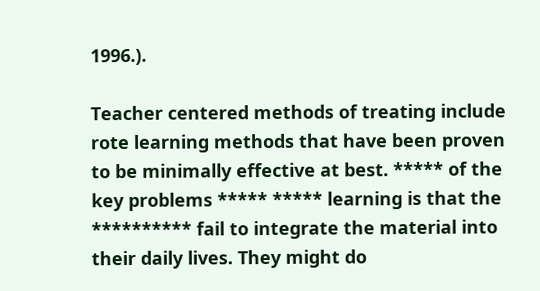1996.).

Teacher centered methods of treating include rote learning methods that have been proven to be minimally effective at best. ***** of the key problems ***** ***** learning is that the ********** fail to integrate the material into their daily lives. They might do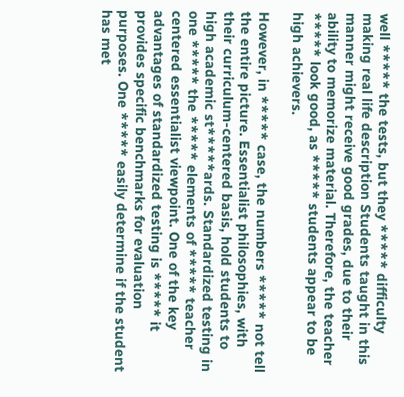well ***** the tests, but they ***** difficulty making real life description Students taught in this manner might receive good grades, due to their ability to memorize material. Therefore, the teacher ***** look good, as ***** students appear to be high achievers.

However, in ***** case, the numbers ***** not tell the entire picture. Essentialist philosophies, with their curriculum-centered basis, hold students to high academic st*****ards. Standardized testing in one ***** the ***** elements of ***** teacher centered essentialist viewpoint. One of the key advantages of standardized testing is ***** it provides specific benchmarks for evaluation purposes. One ***** easily determine if the student has met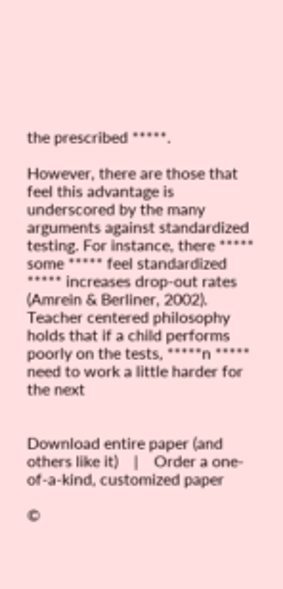the prescribed *****.

However, there are those that feel this advantage is underscored by the many arguments against standardized testing. For instance, there ***** some ***** feel standardized ***** increases drop-out rates (Amrein & Berliner, 2002). Teacher centered philosophy holds that if a child performs poorly on the tests, *****n ***** need to work a little harder for the next


Download entire paper (and others like it)    |    Order a one-of-a-kind, customized paper

©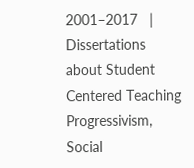2001–2017   |   Dissertations about Student Centered Teaching Progressivism, Social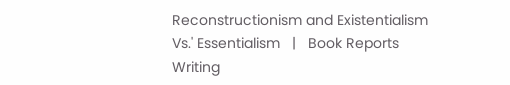Reconstructionism and Existentialism Vs.' Essentialism   |   Book Reports Writing